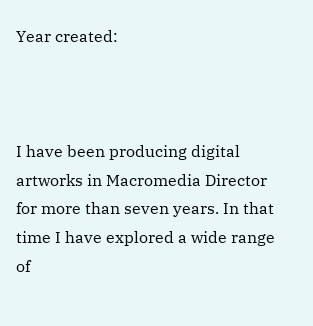Year created:



I have been producing digital artworks in Macromedia Director for more than seven years. In that time I have explored a wide range of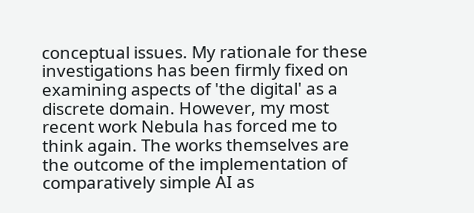conceptual issues. My rationale for these investigations has been firmly fixed on examining aspects of 'the digital' as a discrete domain. However, my most recent work Nebula has forced me to think again. The works themselves are the outcome of the implementation of comparatively simple AI as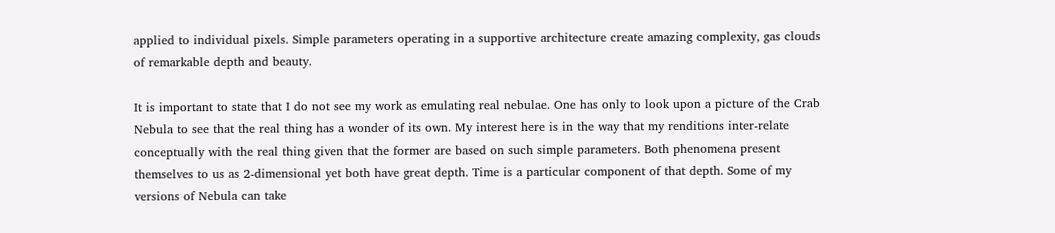applied to individual pixels. Simple parameters operating in a supportive architecture create amazing complexity, gas clouds of remarkable depth and beauty.

It is important to state that I do not see my work as emulating real nebulae. One has only to look upon a picture of the Crab Nebula to see that the real thing has a wonder of its own. My interest here is in the way that my renditions inter-relate conceptually with the real thing given that the former are based on such simple parameters. Both phenomena present themselves to us as 2-dimensional yet both have great depth. Time is a particular component of that depth. Some of my versions of Nebula can take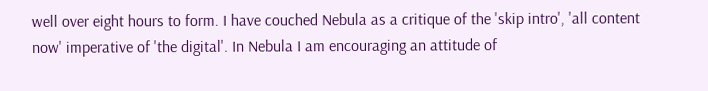well over eight hours to form. I have couched Nebula as a critique of the 'skip intro', 'all content now' imperative of 'the digital'. In Nebula I am encouraging an attitude of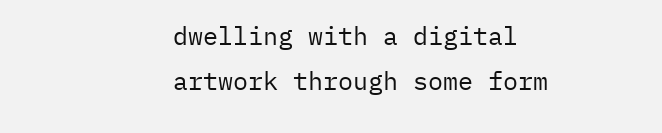dwelling with a digital artwork through some form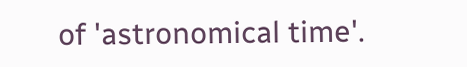of 'astronomical time'.